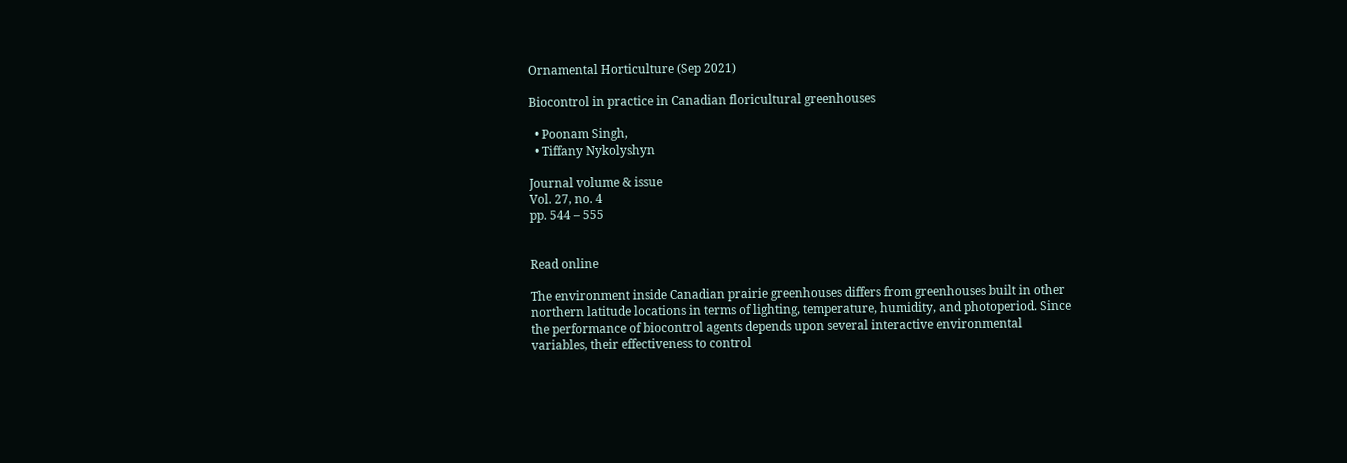Ornamental Horticulture (Sep 2021)

Biocontrol in practice in Canadian floricultural greenhouses

  • Poonam Singh,
  • Tiffany Nykolyshyn

Journal volume & issue
Vol. 27, no. 4
pp. 544 – 555


Read online

The environment inside Canadian prairie greenhouses differs from greenhouses built in other northern latitude locations in terms of lighting, temperature, humidity, and photoperiod. Since the performance of biocontrol agents depends upon several interactive environmental variables, their effectiveness to control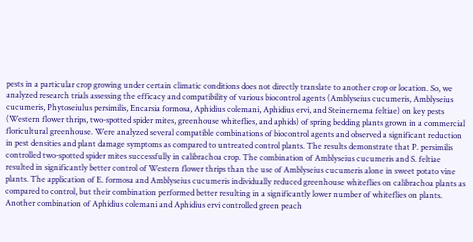pests in a particular crop growing under certain climatic conditions does not directly translate to another crop or location. So, we analyzed research trials assessing the efficacy and compatibility of various biocontrol agents (Amblyseius cucumeris, Amblyseius cucumeris, Phytoseiulus persimilis, Encarsia formosa, Aphidius colemani, Aphidius ervi, and Steinernema feltiae) on key pests (Western flower thrips, two-spotted spider mites, greenhouse whiteflies, and aphids) of spring bedding plants grown in a commercial floricultural greenhouse. Were analyzed several compatible combinations of biocontrol agents and observed a significant reduction in pest densities and plant damage symptoms as compared to untreated control plants. The results demonstrate that P. persimilis controlled two-spotted spider mites successfully in calibrachoa crop. The combination of Amblyseius cucumeris and S. feltiae resulted in significantly better control of Western flower thrips than the use of Amblyseius cucumeris alone in sweet potato vine plants. The application of E. formosa and Amblyseius cucumeris individually reduced greenhouse whiteflies on calibrachoa plants as compared to control, but their combination performed better resulting in a significantly lower number of whiteflies on plants. Another combination of Aphidius colemani and Aphidius ervi controlled green peach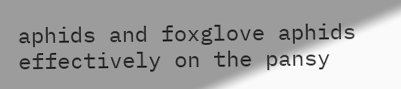aphids and foxglove aphids effectively on the pansy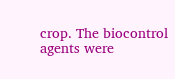crop. The biocontrol agents were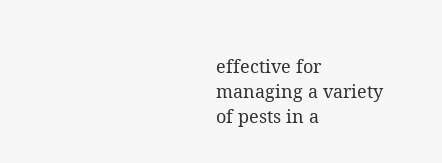effective for managing a variety of pests in a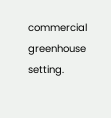commercial greenhouse setting.